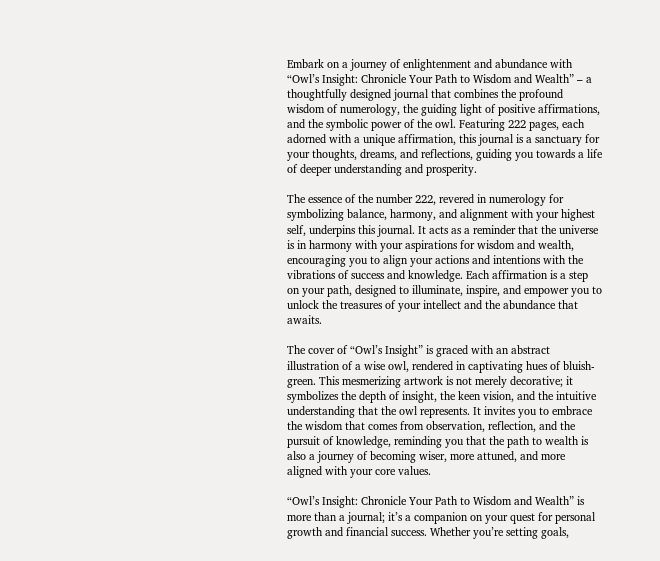Embark on a journey of enlightenment and abundance with “Owl’s Insight: Chronicle Your Path to Wisdom and Wealth” – a thoughtfully designed journal that combines the profound wisdom of numerology, the guiding light of positive affirmations, and the symbolic power of the owl. Featuring 222 pages, each adorned with a unique affirmation, this journal is a sanctuary for your thoughts, dreams, and reflections, guiding you towards a life of deeper understanding and prosperity.

The essence of the number 222, revered in numerology for symbolizing balance, harmony, and alignment with your highest self, underpins this journal. It acts as a reminder that the universe is in harmony with your aspirations for wisdom and wealth, encouraging you to align your actions and intentions with the vibrations of success and knowledge. Each affirmation is a step on your path, designed to illuminate, inspire, and empower you to unlock the treasures of your intellect and the abundance that awaits.

The cover of “Owl’s Insight” is graced with an abstract illustration of a wise owl, rendered in captivating hues of bluish-green. This mesmerizing artwork is not merely decorative; it symbolizes the depth of insight, the keen vision, and the intuitive understanding that the owl represents. It invites you to embrace the wisdom that comes from observation, reflection, and the pursuit of knowledge, reminding you that the path to wealth is also a journey of becoming wiser, more attuned, and more aligned with your core values.

“Owl’s Insight: Chronicle Your Path to Wisdom and Wealth” is more than a journal; it’s a companion on your quest for personal growth and financial success. Whether you’re setting goals,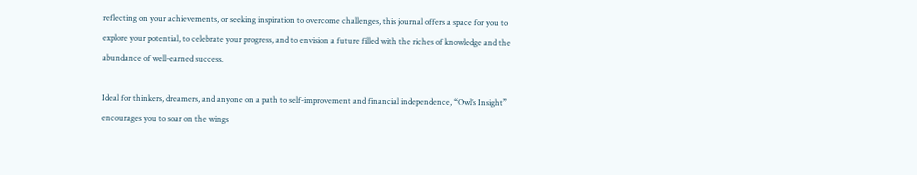reflecting on your achievements, or seeking inspiration to overcome challenges, this journal offers a space for you to explore your potential, to celebrate your progress, and to envision a future filled with the riches of knowledge and the abundance of well-earned success.

Ideal for thinkers, dreamers, and anyone on a path to self-improvement and financial independence, “Owl’s Insight” encourages you to soar on the wings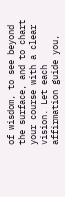of wisdom, to see beyond the surface, and to chart your course with a clear vision. Let each affirmation guide you,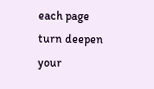each page turn deepen your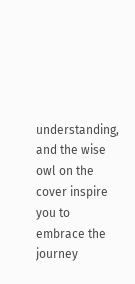understanding, and the wise owl on the cover inspire you to embrace the journey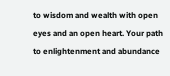to wisdom and wealth with open eyes and an open heart. Your path to enlightenment and abundance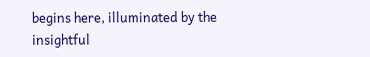begins here, illuminated by the insightful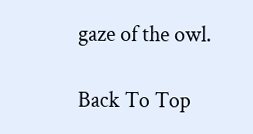gaze of the owl.

Back To Top